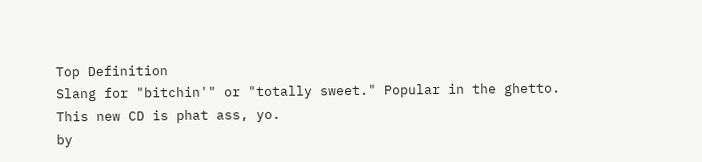Top Definition
Slang for "bitchin'" or "totally sweet." Popular in the ghetto.
This new CD is phat ass, yo.
by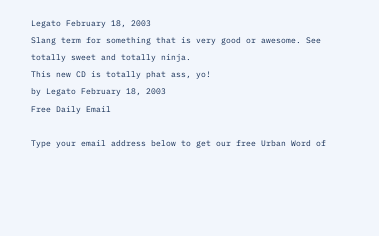Legato February 18, 2003
Slang term for something that is very good or awesome. See totally sweet and totally ninja.
This new CD is totally phat ass, yo!
by Legato February 18, 2003
Free Daily Email

Type your email address below to get our free Urban Word of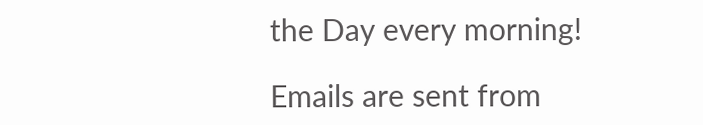the Day every morning!

Emails are sent from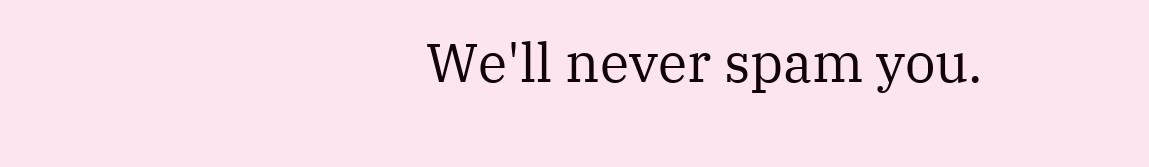We'll never spam you.